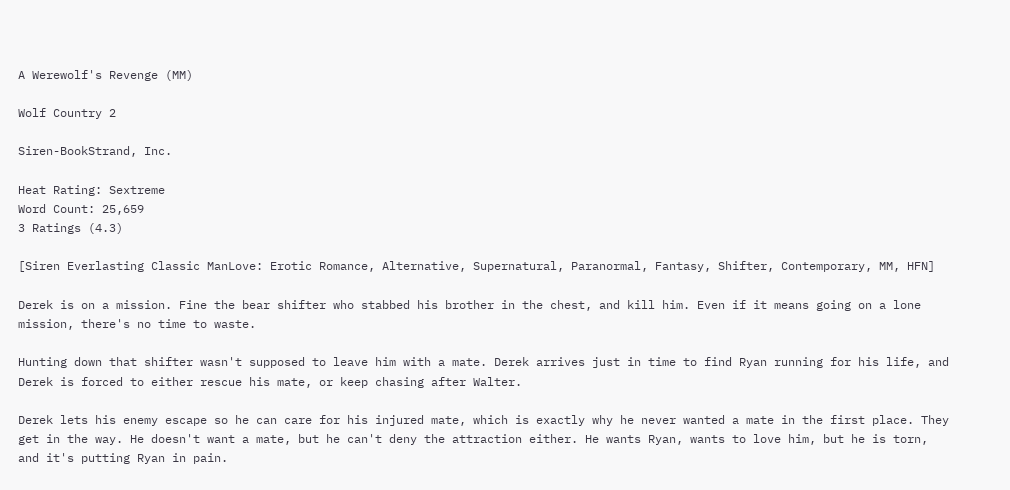A Werewolf's Revenge (MM)

Wolf Country 2

Siren-BookStrand, Inc.

Heat Rating: Sextreme
Word Count: 25,659
3 Ratings (4.3)

[Siren Everlasting Classic ManLove: Erotic Romance, Alternative, Supernatural, Paranormal, Fantasy, Shifter, Contemporary, MM, HFN]

Derek is on a mission. Fine the bear shifter who stabbed his brother in the chest, and kill him. Even if it means going on a lone mission, there's no time to waste.

Hunting down that shifter wasn't supposed to leave him with a mate. Derek arrives just in time to find Ryan running for his life, and Derek is forced to either rescue his mate, or keep chasing after Walter.

Derek lets his enemy escape so he can care for his injured mate, which is exactly why he never wanted a mate in the first place. They get in the way. He doesn't want a mate, but he can't deny the attraction either. He wants Ryan, wants to love him, but he is torn, and it's putting Ryan in pain.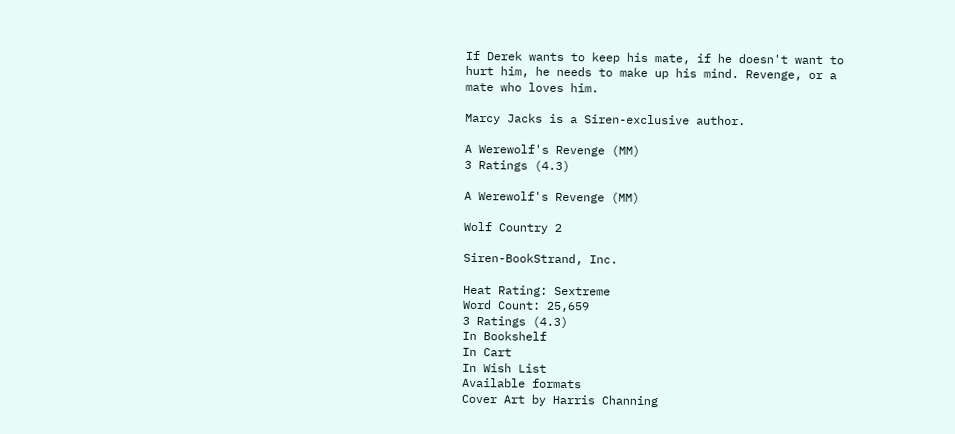If Derek wants to keep his mate, if he doesn't want to hurt him, he needs to make up his mind. Revenge, or a mate who loves him.

Marcy Jacks is a Siren-exclusive author.

A Werewolf's Revenge (MM)
3 Ratings (4.3)

A Werewolf's Revenge (MM)

Wolf Country 2

Siren-BookStrand, Inc.

Heat Rating: Sextreme
Word Count: 25,659
3 Ratings (4.3)
In Bookshelf
In Cart
In Wish List
Available formats
Cover Art by Harris Channing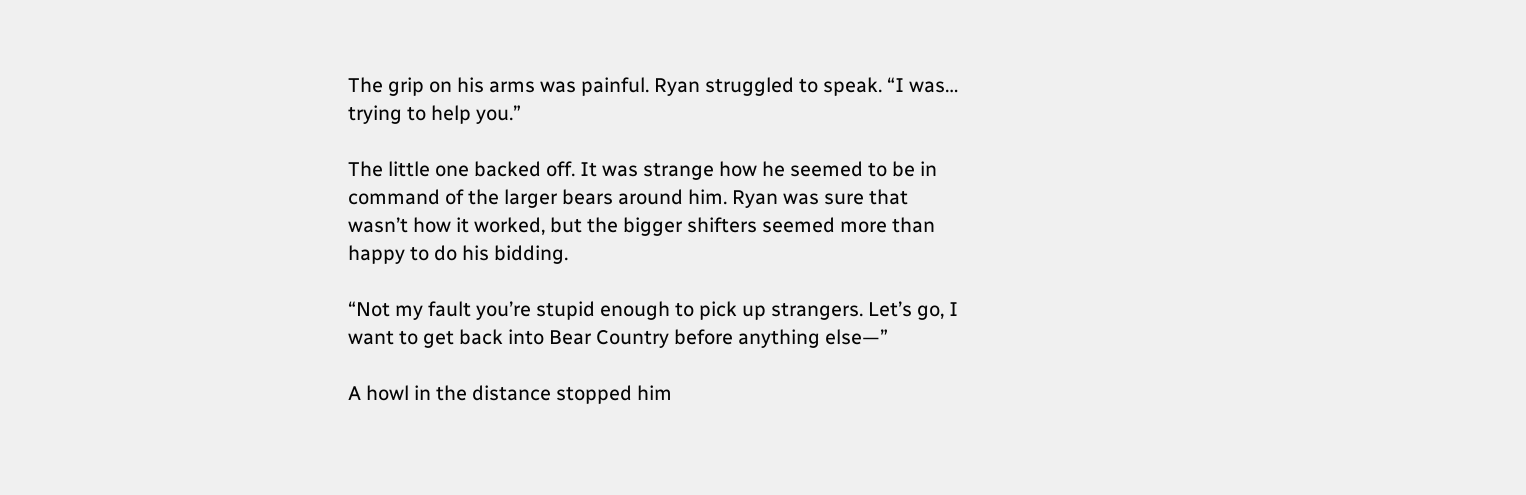The grip on his arms was painful. Ryan struggled to speak. “I was… trying to help you.”

The little one backed off. It was strange how he seemed to be in command of the larger bears around him. Ryan was sure that wasn’t how it worked, but the bigger shifters seemed more than happy to do his bidding.

“Not my fault you’re stupid enough to pick up strangers. Let’s go, I want to get back into Bear Country before anything else—”

A howl in the distance stopped him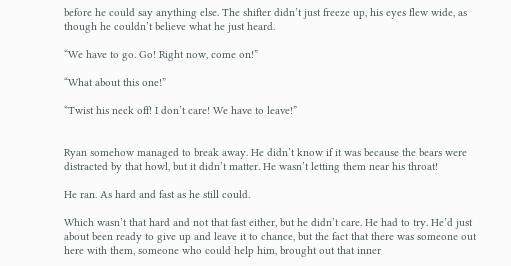before he could say anything else. The shifter didn’t just freeze up, his eyes flew wide, as though he couldn’t believe what he just heard.

“We have to go. Go! Right now, come on!”

“What about this one!”

“Twist his neck off! I don’t care! We have to leave!”


Ryan somehow managed to break away. He didn’t know if it was because the bears were distracted by that howl, but it didn’t matter. He wasn’t letting them near his throat!

He ran. As hard and fast as he still could.

Which wasn’t that hard and not that fast either, but he didn’t care. He had to try. He’d just about been ready to give up and leave it to chance, but the fact that there was someone out here with them, someone who could help him, brought out that inner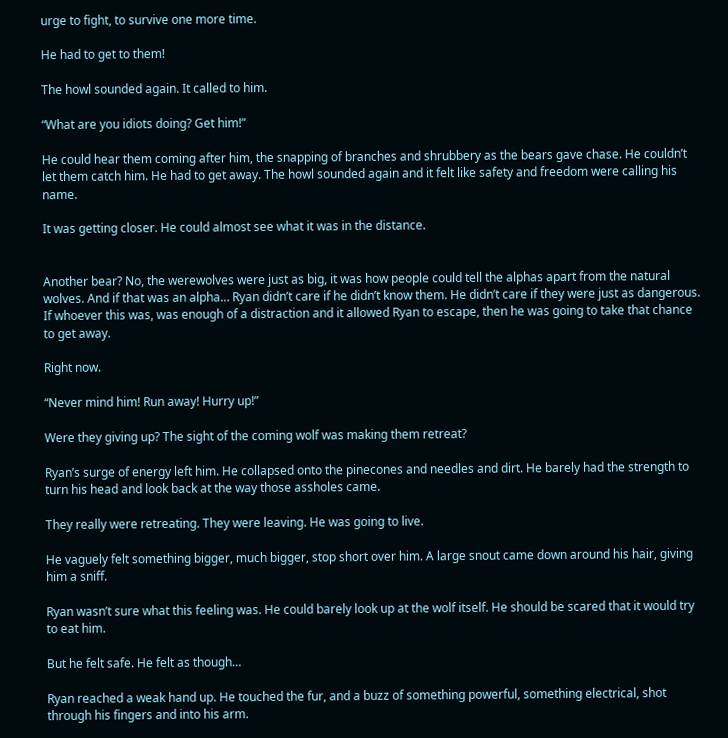urge to fight, to survive one more time.

He had to get to them!

The howl sounded again. It called to him.

“What are you idiots doing? Get him!”

He could hear them coming after him, the snapping of branches and shrubbery as the bears gave chase. He couldn’t let them catch him. He had to get away. The howl sounded again and it felt like safety and freedom were calling his name.

It was getting closer. He could almost see what it was in the distance.


Another bear? No, the werewolves were just as big, it was how people could tell the alphas apart from the natural wolves. And if that was an alpha… Ryan didn’t care if he didn’t know them. He didn’t care if they were just as dangerous. If whoever this was, was enough of a distraction and it allowed Ryan to escape, then he was going to take that chance to get away.

Right now.

“Never mind him! Run away! Hurry up!”

Were they giving up? The sight of the coming wolf was making them retreat?

Ryan’s surge of energy left him. He collapsed onto the pinecones and needles and dirt. He barely had the strength to turn his head and look back at the way those assholes came.

They really were retreating. They were leaving. He was going to live.

He vaguely felt something bigger, much bigger, stop short over him. A large snout came down around his hair, giving him a sniff.

Ryan wasn’t sure what this feeling was. He could barely look up at the wolf itself. He should be scared that it would try to eat him.

But he felt safe. He felt as though…

Ryan reached a weak hand up. He touched the fur, and a buzz of something powerful, something electrical, shot through his fingers and into his arm.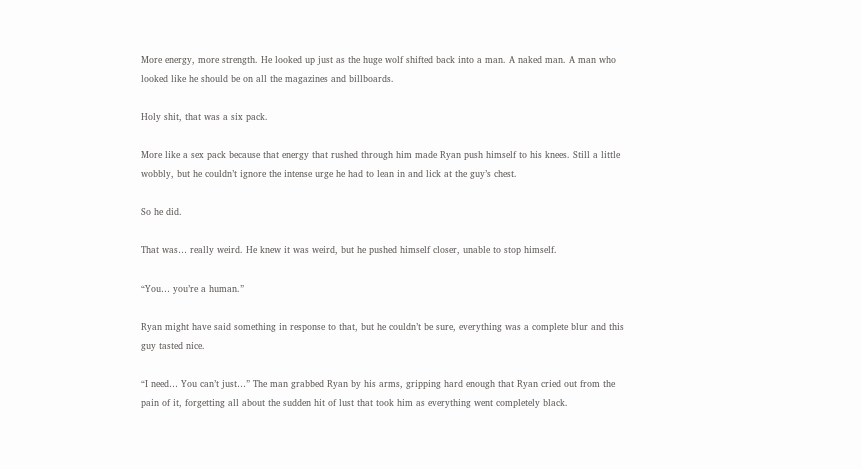More energy, more strength. He looked up just as the huge wolf shifted back into a man. A naked man. A man who looked like he should be on all the magazines and billboards.

Holy shit, that was a six pack.

More like a sex pack because that energy that rushed through him made Ryan push himself to his knees. Still a little wobbly, but he couldn’t ignore the intense urge he had to lean in and lick at the guy’s chest.

So he did.

That was… really weird. He knew it was weird, but he pushed himself closer, unable to stop himself.

“You… you’re a human.”

Ryan might have said something in response to that, but he couldn’t be sure, everything was a complete blur and this guy tasted nice.

“I need… You can’t just…” The man grabbed Ryan by his arms, gripping hard enough that Ryan cried out from the pain of it, forgetting all about the sudden hit of lust that took him as everything went completely black.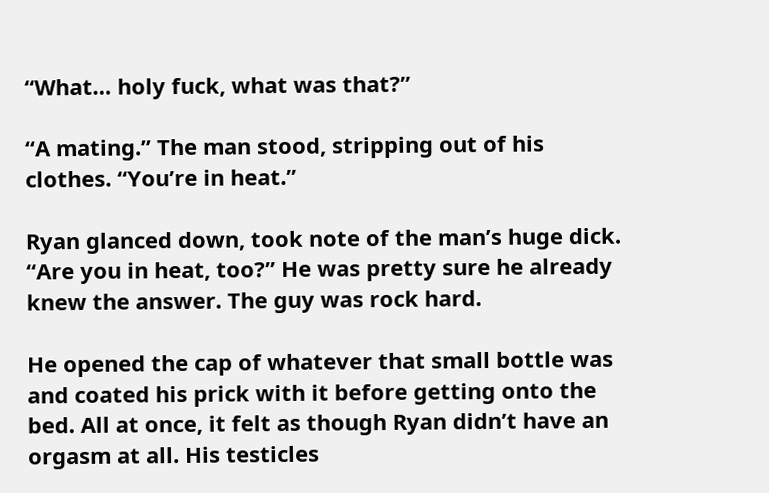“What… holy fuck, what was that?”

“A mating.” The man stood, stripping out of his clothes. “You’re in heat.”

Ryan glanced down, took note of the man’s huge dick. “Are you in heat, too?” He was pretty sure he already knew the answer. The guy was rock hard.

He opened the cap of whatever that small bottle was and coated his prick with it before getting onto the bed. All at once, it felt as though Ryan didn’t have an orgasm at all. His testicles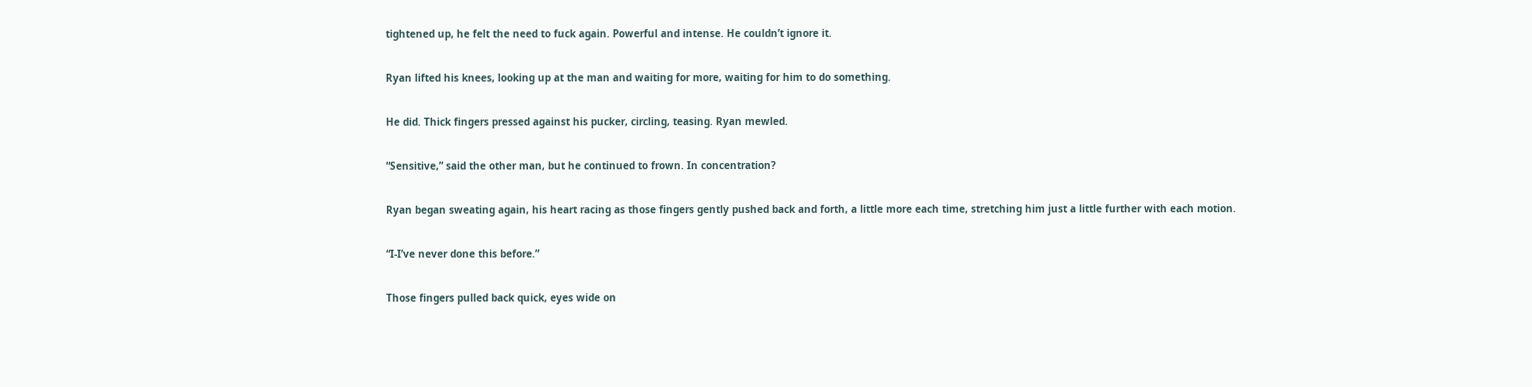tightened up, he felt the need to fuck again. Powerful and intense. He couldn’t ignore it.

Ryan lifted his knees, looking up at the man and waiting for more, waiting for him to do something.

He did. Thick fingers pressed against his pucker, circling, teasing. Ryan mewled.

“Sensitive,” said the other man, but he continued to frown. In concentration?

Ryan began sweating again, his heart racing as those fingers gently pushed back and forth, a little more each time, stretching him just a little further with each motion.

“I-I’ve never done this before.”

Those fingers pulled back quick, eyes wide on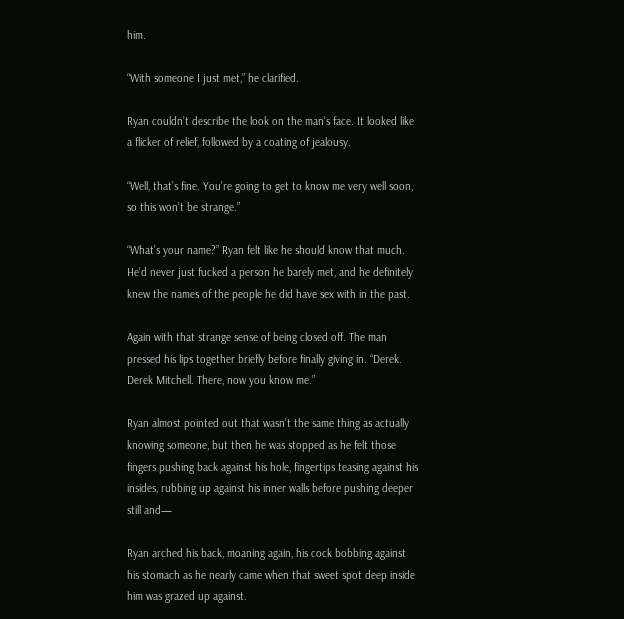him.

“With someone I just met,” he clarified.

Ryan couldn’t describe the look on the man’s face. It looked like a flicker of relief, followed by a coating of jealousy.

“Well, that’s fine. You’re going to get to know me very well soon, so this won’t be strange.”

“What’s your name?” Ryan felt like he should know that much. He’d never just fucked a person he barely met, and he definitely knew the names of the people he did have sex with in the past.

Again with that strange sense of being closed off. The man pressed his lips together briefly before finally giving in. “Derek. Derek Mitchell. There, now you know me.”

Ryan almost pointed out that wasn’t the same thing as actually knowing someone, but then he was stopped as he felt those fingers pushing back against his hole, fingertips teasing against his insides, rubbing up against his inner walls before pushing deeper still and—

Ryan arched his back, moaning again, his cock bobbing against his stomach as he nearly came when that sweet spot deep inside him was grazed up against.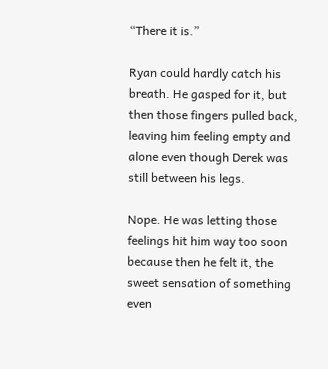“There it is.”

Ryan could hardly catch his breath. He gasped for it, but then those fingers pulled back, leaving him feeling empty and alone even though Derek was still between his legs.

Nope. He was letting those feelings hit him way too soon because then he felt it, the sweet sensation of something even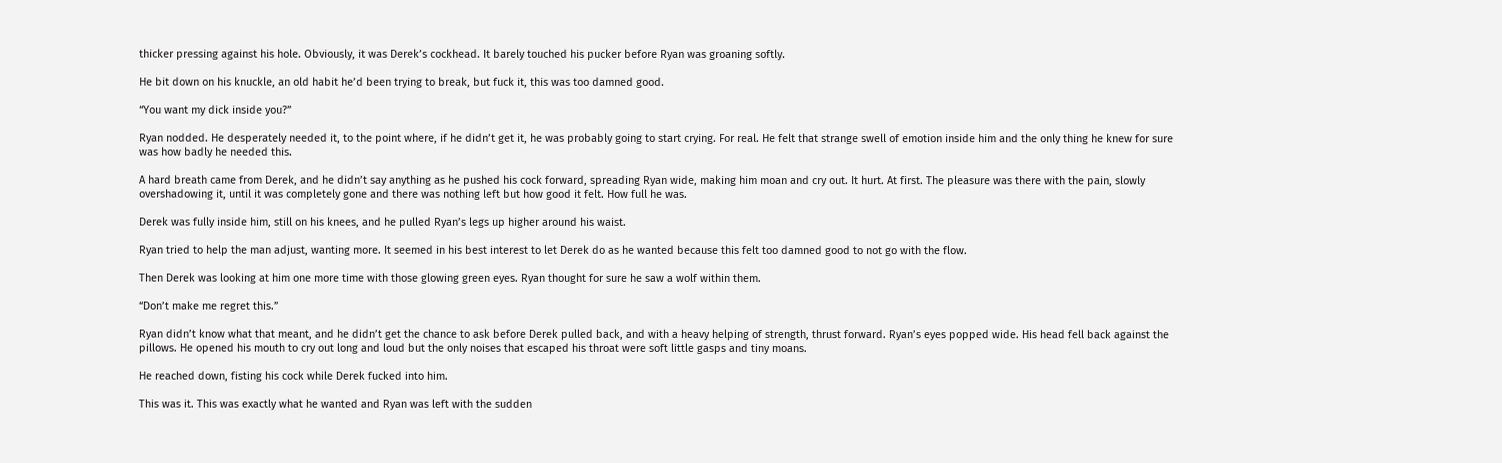thicker pressing against his hole. Obviously, it was Derek’s cockhead. It barely touched his pucker before Ryan was groaning softly.

He bit down on his knuckle, an old habit he’d been trying to break, but fuck it, this was too damned good.

“You want my dick inside you?”

Ryan nodded. He desperately needed it, to the point where, if he didn’t get it, he was probably going to start crying. For real. He felt that strange swell of emotion inside him and the only thing he knew for sure was how badly he needed this.

A hard breath came from Derek, and he didn’t say anything as he pushed his cock forward, spreading Ryan wide, making him moan and cry out. It hurt. At first. The pleasure was there with the pain, slowly overshadowing it, until it was completely gone and there was nothing left but how good it felt. How full he was.

Derek was fully inside him, still on his knees, and he pulled Ryan’s legs up higher around his waist.

Ryan tried to help the man adjust, wanting more. It seemed in his best interest to let Derek do as he wanted because this felt too damned good to not go with the flow.

Then Derek was looking at him one more time with those glowing green eyes. Ryan thought for sure he saw a wolf within them.

“Don’t make me regret this.”

Ryan didn’t know what that meant, and he didn’t get the chance to ask before Derek pulled back, and with a heavy helping of strength, thrust forward. Ryan’s eyes popped wide. His head fell back against the pillows. He opened his mouth to cry out long and loud but the only noises that escaped his throat were soft little gasps and tiny moans.

He reached down, fisting his cock while Derek fucked into him.

This was it. This was exactly what he wanted and Ryan was left with the sudden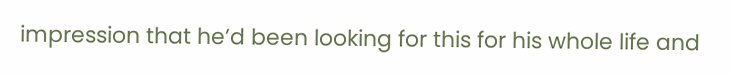impression that he’d been looking for this for his whole life and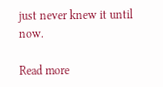just never knew it until now.

Read more